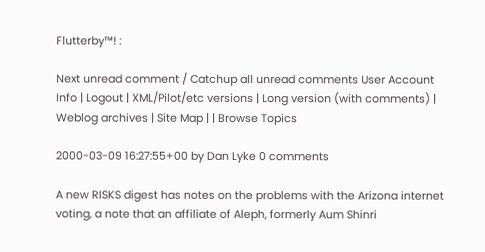Flutterby™! :

Next unread comment / Catchup all unread comments User Account Info | Logout | XML/Pilot/etc versions | Long version (with comments) | Weblog archives | Site Map | | Browse Topics

2000-03-09 16:27:55+00 by Dan Lyke 0 comments

A new RISKS digest has notes on the problems with the Arizona internet voting, a note that an affiliate of Aleph, formerly Aum Shinri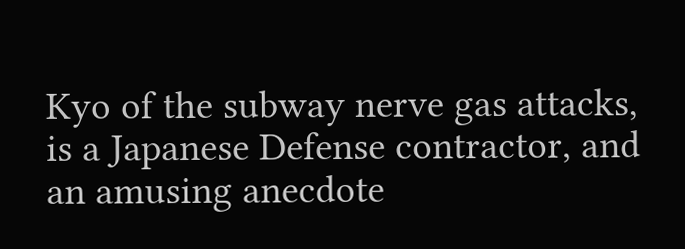Kyo of the subway nerve gas attacks, is a Japanese Defense contractor, and an amusing anecdote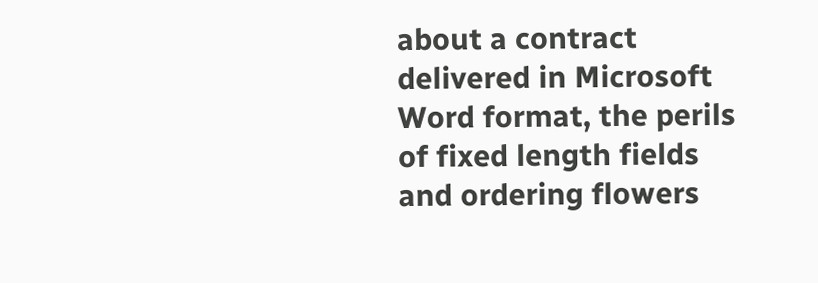about a contract delivered in Microsoft Word format, the perils of fixed length fields and ordering flowers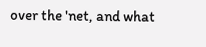over the 'net, and what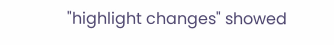"highlight changes" showed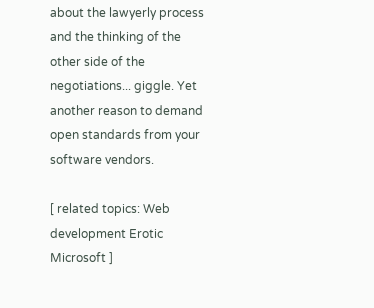about the lawyerly process and the thinking of the other side of the negotiations... giggle. Yet another reason to demand open standards from your software vendors.

[ related topics: Web development Erotic Microsoft ]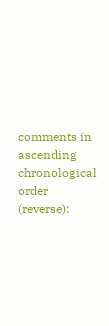comments in ascending chronological order (reverse):